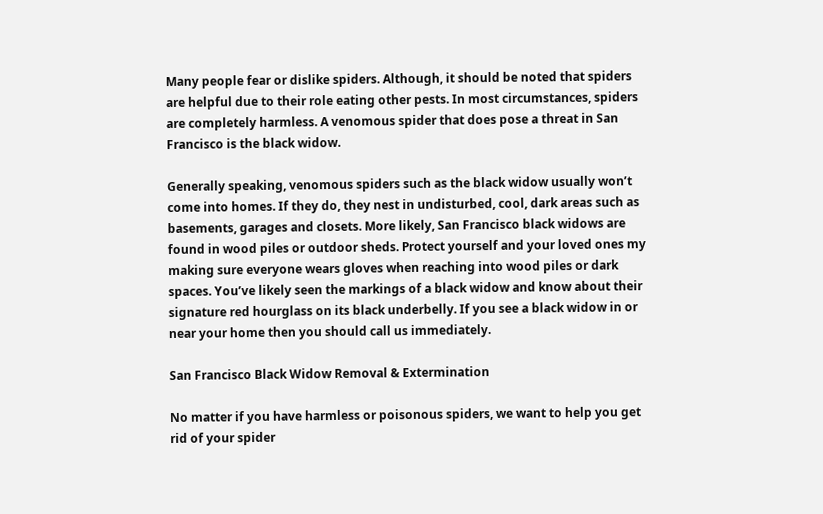Many people fear or dislike spiders. Although, it should be noted that spiders are helpful due to their role eating other pests. In most circumstances, spiders are completely harmless. A venomous spider that does pose a threat in San Francisco is the black widow.

Generally speaking, venomous spiders such as the black widow usually won’t come into homes. If they do, they nest in undisturbed, cool, dark areas such as basements, garages and closets. More likely, San Francisco black widows are found in wood piles or outdoor sheds. Protect yourself and your loved ones my making sure everyone wears gloves when reaching into wood piles or dark spaces. You’ve likely seen the markings of a black widow and know about their signature red hourglass on its black underbelly. If you see a black widow in or near your home then you should call us immediately.

San Francisco Black Widow Removal & Extermination

No matter if you have harmless or poisonous spiders, we want to help you get rid of your spider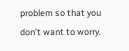problem so that you don’t want to worry.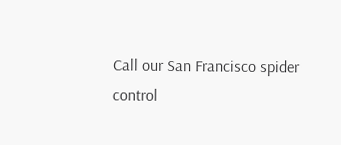Call our San Francisco spider control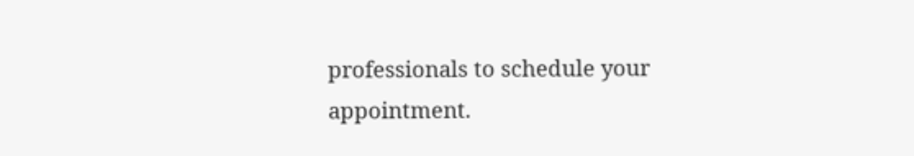professionals to schedule your appointment.